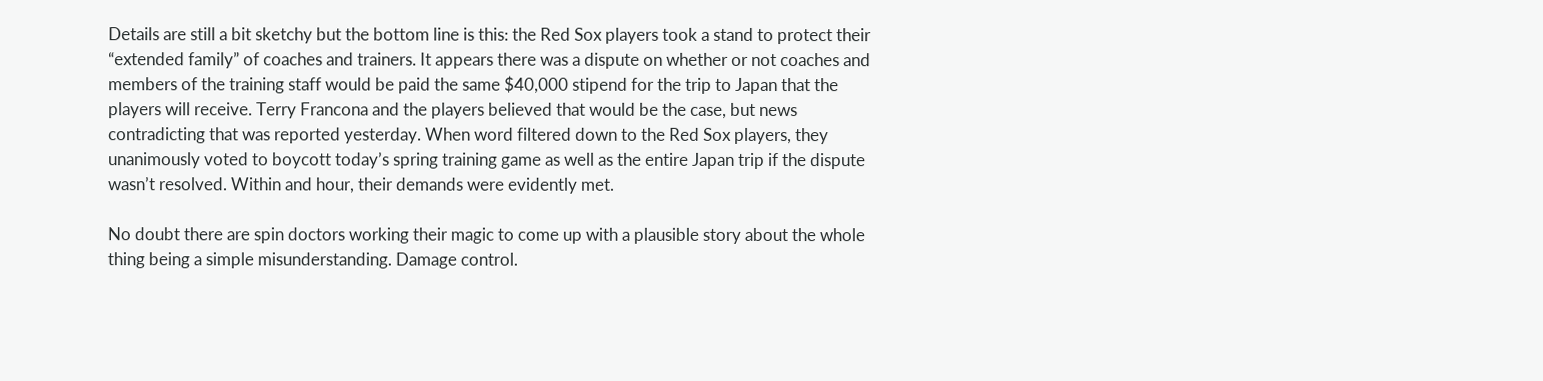Details are still a bit sketchy but the bottom line is this: the Red Sox players took a stand to protect their “extended family” of coaches and trainers. It appears there was a dispute on whether or not coaches and members of the training staff would be paid the same $40,000 stipend for the trip to Japan that the players will receive. Terry Francona and the players believed that would be the case, but news contradicting that was reported yesterday. When word filtered down to the Red Sox players, they unanimously voted to boycott today’s spring training game as well as the entire Japan trip if the dispute wasn’t resolved. Within and hour, their demands were evidently met.

No doubt there are spin doctors working their magic to come up with a plausible story about the whole thing being a simple misunderstanding. Damage control.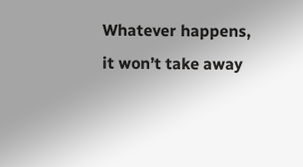Whatever happens, it won’t take away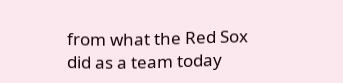from what the Red Sox did as a team today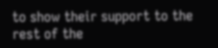to show their support to the rest of the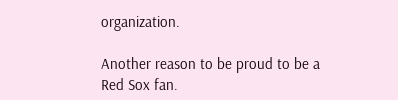organization.

Another reason to be proud to be a Red Sox fan.